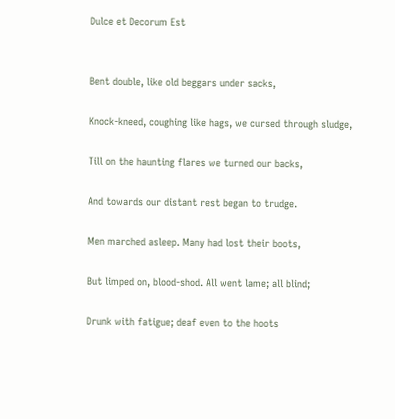Dulce et Decorum Est


Bent double, like old beggars under sacks,

Knock-kneed, coughing like hags, we cursed through sludge,

Till on the haunting flares we turned our backs,

And towards our distant rest began to trudge.

Men marched asleep. Many had lost their boots,

But limped on, blood-shod. All went lame; all blind;

Drunk with fatigue; deaf even to the hoots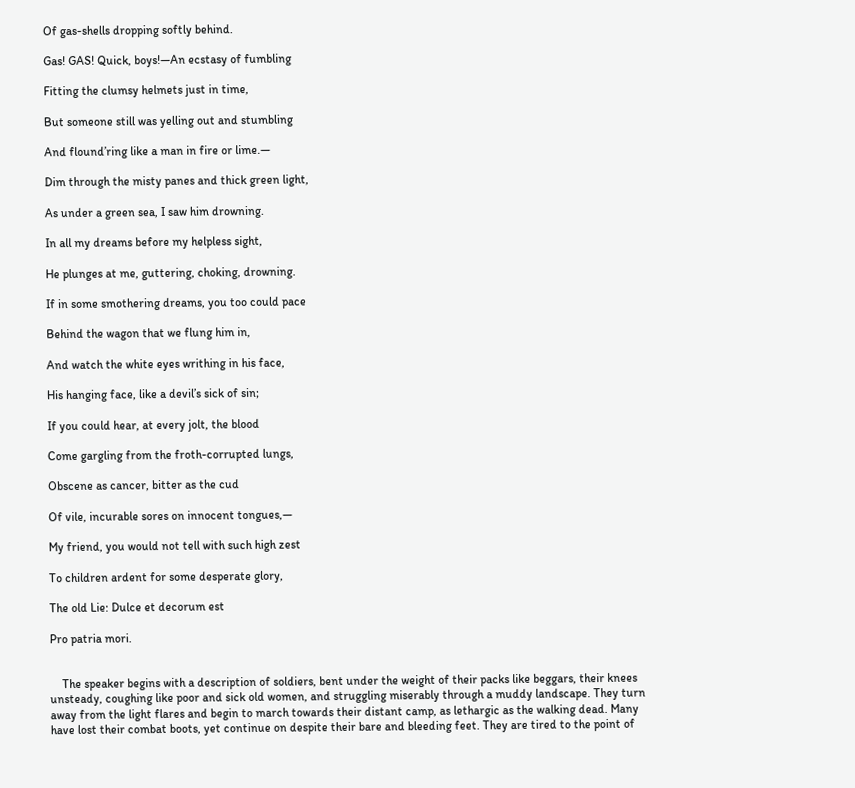Of gas-shells dropping softly behind.

Gas! GAS! Quick, boys!—An ecstasy of fumbling

Fitting the clumsy helmets just in time,

But someone still was yelling out and stumbling

And flound’ring like a man in fire or lime.—

Dim through the misty panes and thick green light,

As under a green sea, I saw him drowning.

In all my dreams before my helpless sight,

He plunges at me, guttering, choking, drowning.

If in some smothering dreams, you too could pace

Behind the wagon that we flung him in,

And watch the white eyes writhing in his face,

His hanging face, like a devil’s sick of sin;

If you could hear, at every jolt, the blood

Come gargling from the froth-corrupted lungs,

Obscene as cancer, bitter as the cud

Of vile, incurable sores on innocent tongues,—

My friend, you would not tell with such high zest

To children ardent for some desperate glory,

The old Lie: Dulce et decorum est

Pro patria mori.


    The speaker begins with a description of soldiers, bent under the weight of their packs like beggars, their knees unsteady, coughing like poor and sick old women, and struggling miserably through a muddy landscape. They turn away from the light flares and begin to march towards their distant camp, as lethargic as the walking dead. Many have lost their combat boots, yet continue on despite their bare and bleeding feet. They are tired to the point of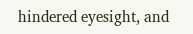hindered eyesight, and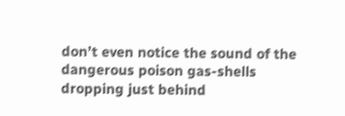don’t even notice the sound of the dangerous poison gas-shells dropping just behind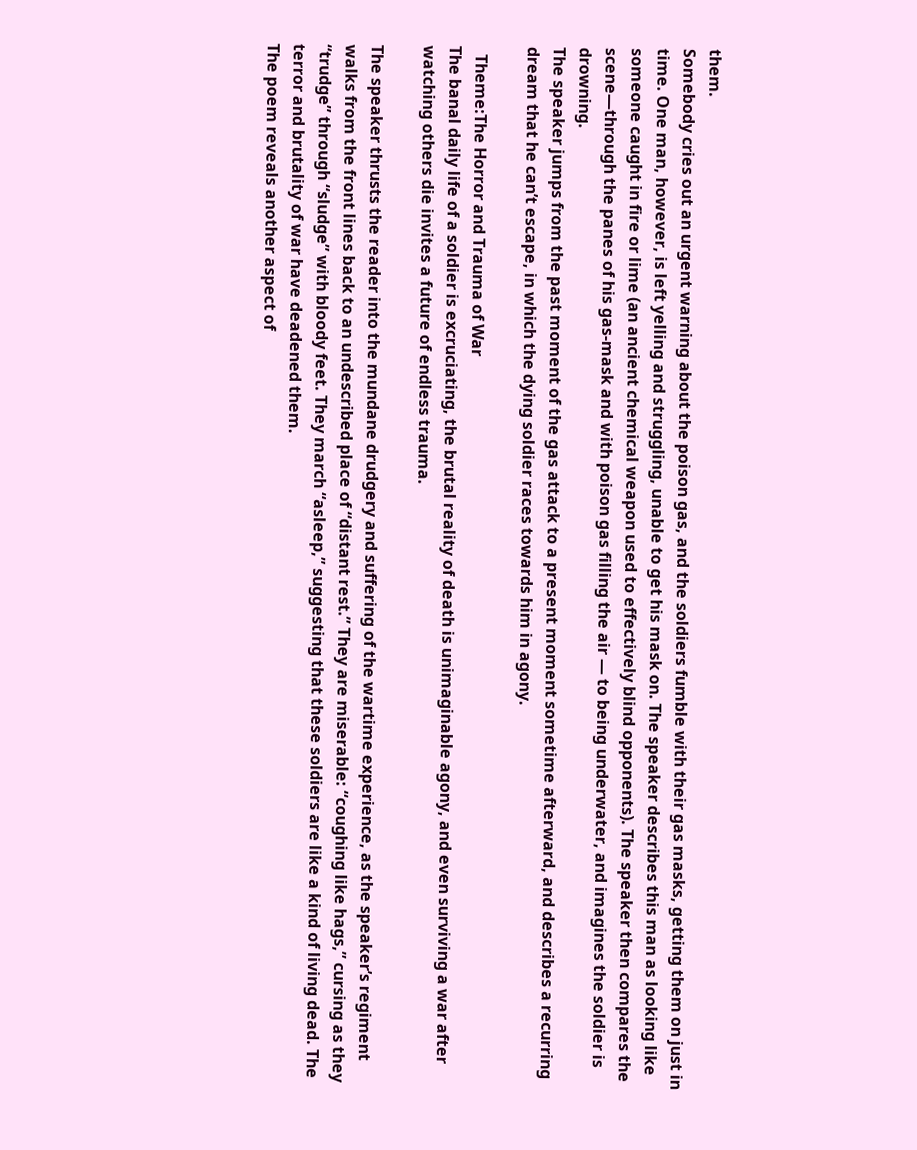them.
Somebody cries out an urgent warning about the poison gas, and the soldiers fumble with their gas masks, getting them on just in time. One man, however, is left yelling and struggling, unable to get his mask on. The speaker describes this man as looking like someone caught in fire or lime (an ancient chemical weapon used to effectively blind opponents). The speaker then compares the scene—through the panes of his gas-mask and with poison gas filling the air — to being underwater, and imagines the soldier is drowning.
The speaker jumps from the past moment of the gas attack to a present moment sometime afterward, and describes a recurring dream that he can’t escape, in which the dying soldier races towards him in agony.

  Theme:The Horror and Trauma of War
The banal daily life of a soldier is excruciating, the brutal reality of death is unimaginable agony, and even surviving a war after watching others die invites a future of endless trauma.

The speaker thrusts the reader into the mundane drudgery and suffering of the wartime experience, as the speaker’s regiment walks from the front lines back to an undescribed place of “distant rest.” They are miserable: “coughing like hags,” cursing as they “trudge” through “sludge” with bloody feet. They march “asleep,” suggesting that these soldiers are like a kind of living dead. The terror and brutality of war have deadened them.
The poem reveals another aspect of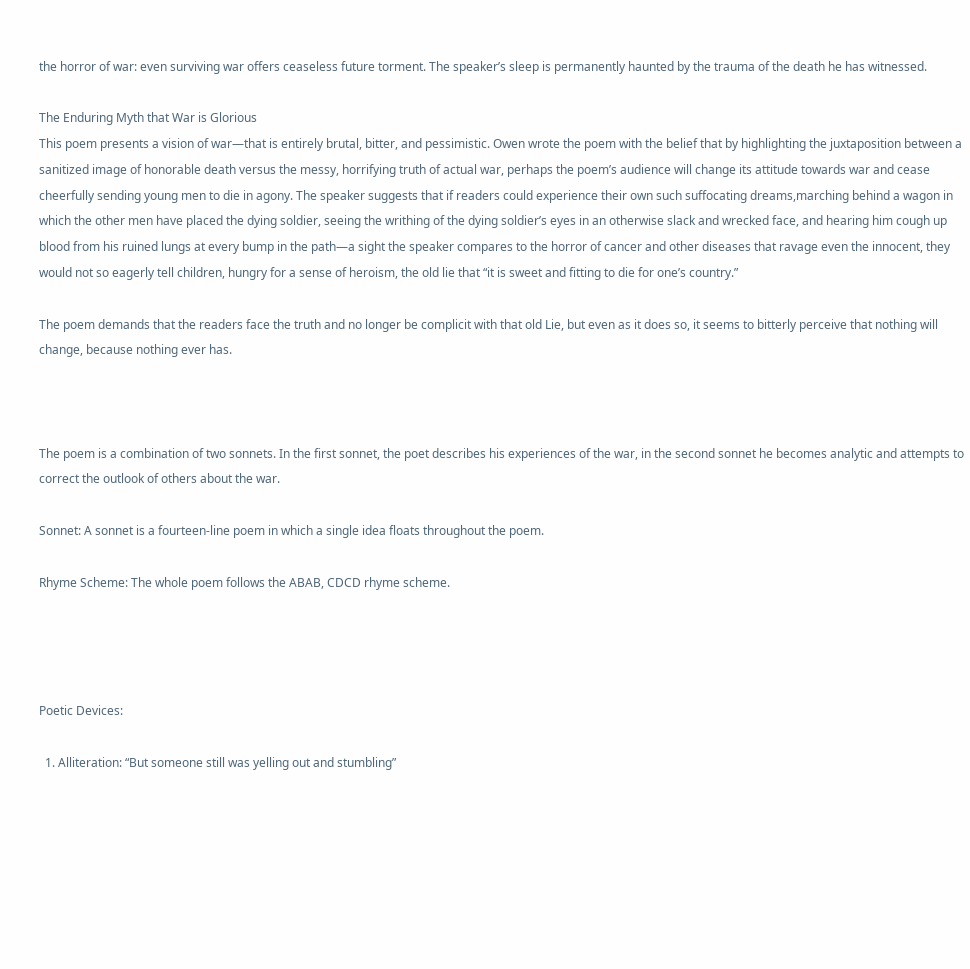the horror of war: even surviving war offers ceaseless future torment. The speaker’s sleep is permanently haunted by the trauma of the death he has witnessed.

The Enduring Myth that War is Glorious
This poem presents a vision of war—that is entirely brutal, bitter, and pessimistic. Owen wrote the poem with the belief that by highlighting the juxtaposition between a sanitized image of honorable death versus the messy, horrifying truth of actual war, perhaps the poem’s audience will change its attitude towards war and cease cheerfully sending young men to die in agony. The speaker suggests that if readers could experience their own such suffocating dreams,marching behind a wagon in which the other men have placed the dying soldier, seeing the writhing of the dying soldier’s eyes in an otherwise slack and wrecked face, and hearing him cough up blood from his ruined lungs at every bump in the path—a sight the speaker compares to the horror of cancer and other diseases that ravage even the innocent, they would not so eagerly tell children, hungry for a sense of heroism, the old lie that “it is sweet and fitting to die for one’s country.”

The poem demands that the readers face the truth and no longer be complicit with that old Lie, but even as it does so, it seems to bitterly perceive that nothing will change, because nothing ever has.



The poem is a combination of two sonnets. In the first sonnet, the poet describes his experiences of the war, in the second sonnet he becomes analytic and attempts to correct the outlook of others about the war.

Sonnet: A sonnet is a fourteen-line poem in which a single idea floats throughout the poem.

Rhyme Scheme: The whole poem follows the ABAB, CDCD rhyme scheme.




Poetic Devices:

  1. Alliteration: “But someone still was yelling out and stumbling”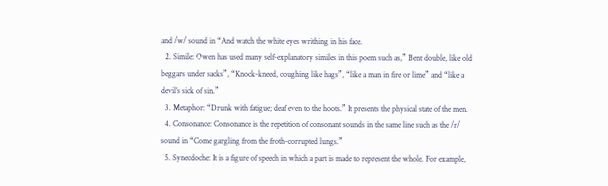and /w/ sound in “And watch the white eyes writhing in his face.
  2. Simile: Owen has used many self-explanatory similes in this poem such as,” Bent double, like old beggars under sacks”, “Knock-kneed, coughing like hags”, “like a man in fire or lime” and “like a devil’s sick of sin.”
  3. Metaphor: “Drunk with fatigue; deaf even to the hoots.” It presents the physical state of the men.
  4. Consonance: Consonance is the repetition of consonant sounds in the same line such as the /r/ sound in “Come gargling from the froth-corrupted lungs.”
  5. Synecdoche: It is a figure of speech in which a part is made to represent the whole. For example,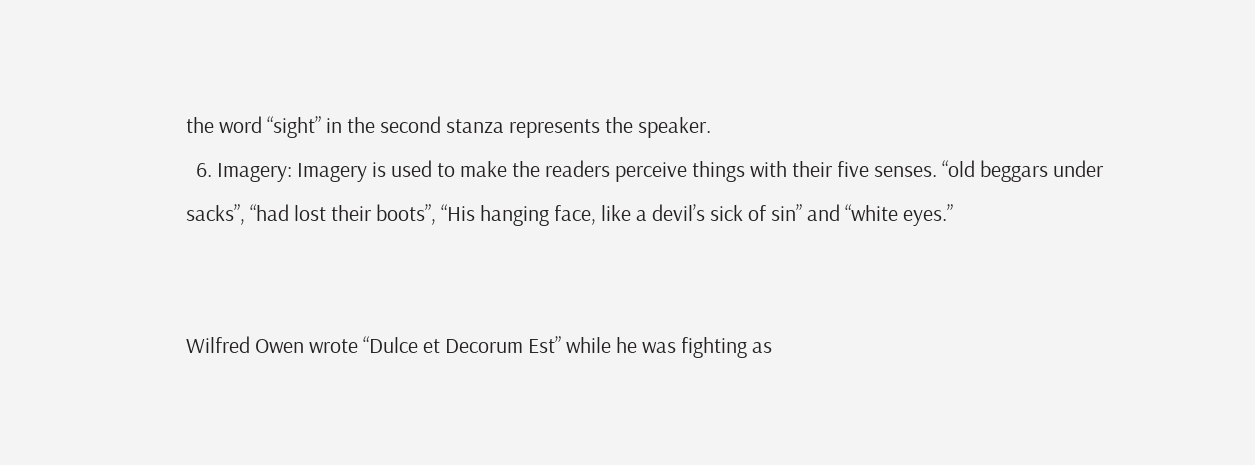the word “sight” in the second stanza represents the speaker.
  6. Imagery: Imagery is used to make the readers perceive things with their five senses. “old beggars under sacks”, “had lost their boots”, “His hanging face, like a devil’s sick of sin” and “white eyes.”


Wilfred Owen wrote “Dulce et Decorum Est” while he was fighting as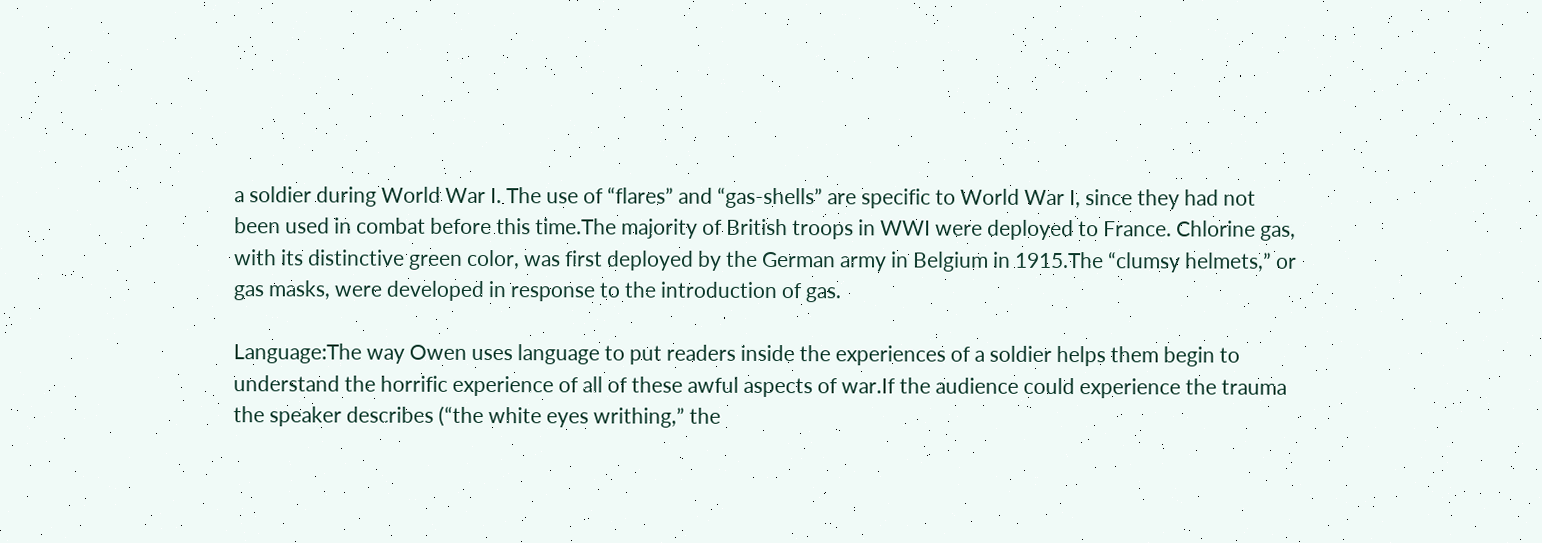a soldier during World War I. The use of “flares” and “gas-shells” are specific to World War I, since they had not been used in combat before this time.The majority of British troops in WWI were deployed to France. Chlorine gas, with its distinctive green color, was first deployed by the German army in Belgium in 1915.The “clumsy helmets,” or gas masks, were developed in response to the introduction of gas.

Language:The way Owen uses language to put readers inside the experiences of a soldier helps them begin to understand the horrific experience of all of these awful aspects of war.If the audience could experience the trauma the speaker describes (“the white eyes writhing,” the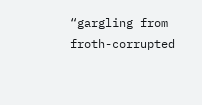“gargling from froth-corrupted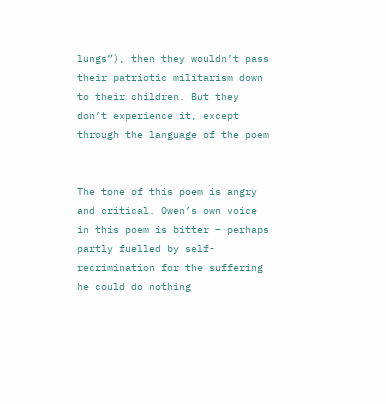lungs”), then they wouldn’t pass their patriotic militarism down to their children. But they don’t experience it, except through the language of the poem


The tone of this poem is angry and critical. Owen’s own voice in this poem is bitter – perhaps partly fuelled by self-recrimination for the suffering he could do nothing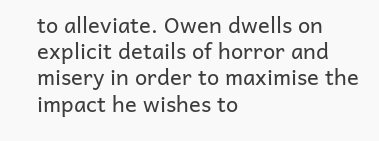to alleviate. Owen dwells on explicit details of horror and misery in order to maximise the impact he wishes to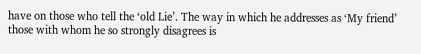have on those who tell the ‘old Lie’. The way in which he addresses as ‘My friend’ those with whom he so strongly disagrees is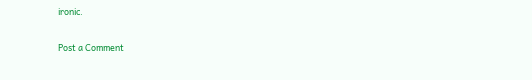ironic.

Post a Comment